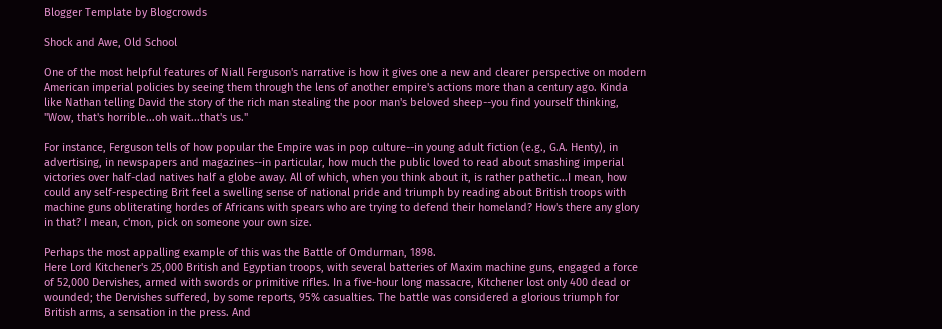Blogger Template by Blogcrowds

Shock and Awe, Old School

One of the most helpful features of Niall Ferguson's narrative is how it gives one a new and clearer perspective on modern American imperial policies by seeing them through the lens of another empire's actions more than a century ago. Kinda like Nathan telling David the story of the rich man stealing the poor man's beloved sheep--you find yourself thinking, "Wow, that's horrible...oh wait...that's us."

For instance, Ferguson tells of how popular the Empire was in pop culture--in young adult fiction (e.g., G.A. Henty), in advertising, in newspapers and magazines--in particular, how much the public loved to read about smashing imperial victories over half-clad natives half a globe away. All of which, when you think about it, is rather pathetic...I mean, how could any self-respecting Brit feel a swelling sense of national pride and triumph by reading about British troops with machine guns obliterating hordes of Africans with spears who are trying to defend their homeland? How's there any glory in that? I mean, c'mon, pick on someone your own size.

Perhaps the most appalling example of this was the Battle of Omdurman, 1898.
Here Lord Kitchener's 25,000 British and Egyptian troops, with several batteries of Maxim machine guns, engaged a force of 52,000 Dervishes, armed with swords or primitive rifles. In a five-hour long massacre, Kitchener lost only 400 dead or wounded; the Dervishes suffered, by some reports, 95% casualties. The battle was considered a glorious triumph for British arms, a sensation in the press. And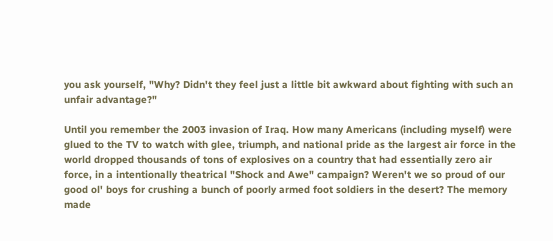you ask yourself, "Why? Didn't they feel just a little bit awkward about fighting with such an unfair advantage?"

Until you remember the 2003 invasion of Iraq. How many Americans (including myself) were glued to the TV to watch with glee, triumph, and national pride as the largest air force in the world dropped thousands of tons of explosives on a country that had essentially zero air force, in a intentionally theatrical "Shock and Awe" campaign? Weren't we so proud of our good ol' boys for crushing a bunch of poorly armed foot soldiers in the desert? The memory made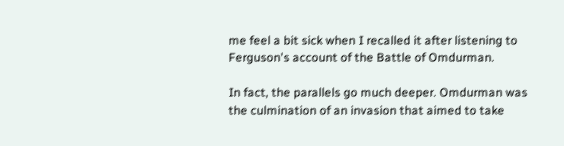me feel a bit sick when I recalled it after listening to Ferguson's account of the Battle of Omdurman.

In fact, the parallels go much deeper. Omdurman was the culmination of an invasion that aimed to take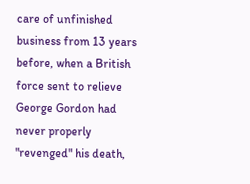care of unfinished business from 13 years before, when a British force sent to relieve George Gordon had never properly "revenged" his death,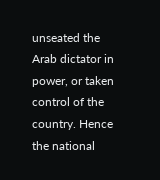unseated the Arab dictator in power, or taken control of the country. Hence the national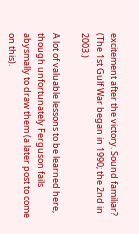excitement after the victory. Sound familiar? (The 1st Gulf War began in 1990; the 2nd in 2003.)

A lot of valuable lessons to be learned here, though unfortunately Ferguson fails abysmally to draw them (a later post to come on this).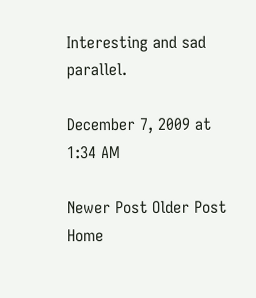Interesting and sad parallel.

December 7, 2009 at 1:34 AM

Newer Post Older Post Home